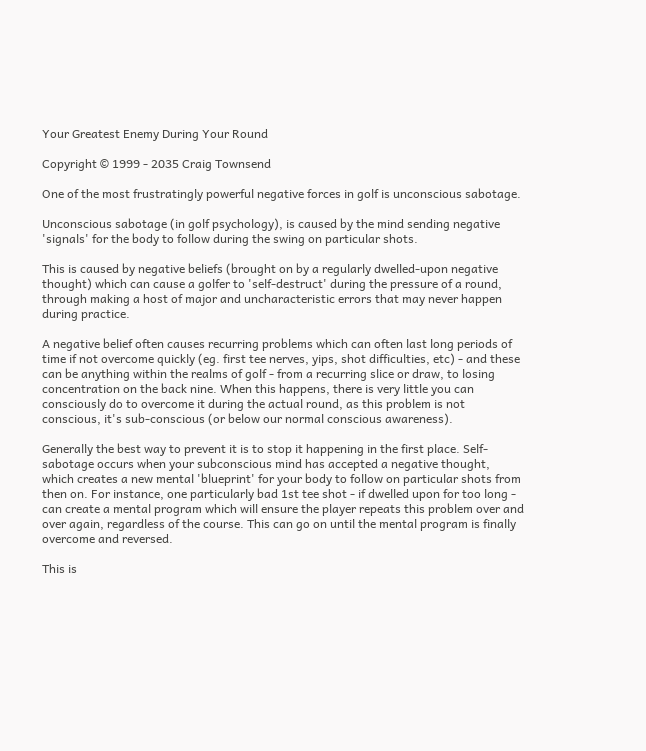Your Greatest Enemy During Your Round

Copyright © 1999 - 2035 Craig Townsend

One of the most frustratingly powerful negative forces in golf is unconscious sabotage.

Unconscious sabotage (in golf psychology), is caused by the mind sending negative 'signals' for the body to follow during the swing on particular shots.

This is caused by negative beliefs (brought on by a regularly dwelled-upon negative thought) which can cause a golfer to 'self-destruct' during the pressure of a round, through making a host of major and uncharacteristic errors that may never happen during practice.

A negative belief often causes recurring problems which can often last long periods of time if not overcome quickly (eg. first tee nerves, yips, shot difficulties, etc) - and these can be anything within the realms of golf - from a recurring slice or draw, to losing concentration on the back nine. When this happens, there is very little you can consciously do to overcome it during the actual round, as this problem is not conscious, it's sub-conscious (or below our normal conscious awareness).

Generally the best way to prevent it is to stop it happening in the first place. Self-sabotage occurs when your subconscious mind has accepted a negative thought, which creates a new mental 'blueprint' for your body to follow on particular shots from then on. For instance, one particularly bad 1st tee shot - if dwelled upon for too long - can create a mental program which will ensure the player repeats this problem over and over again, regardless of the course. This can go on until the mental program is finally overcome and reversed.

This is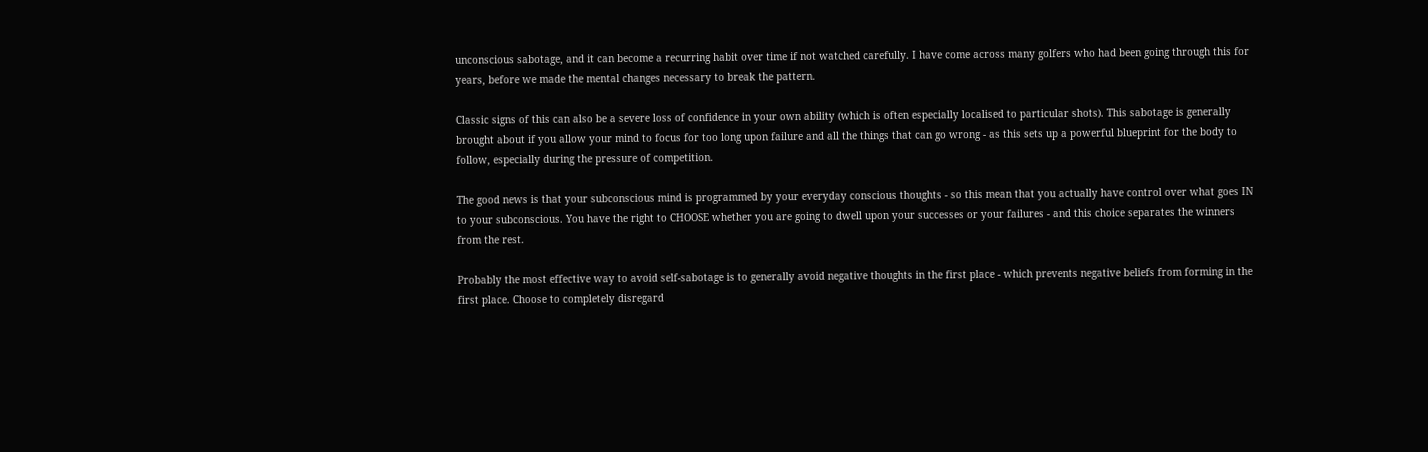unconscious sabotage, and it can become a recurring habit over time if not watched carefully. I have come across many golfers who had been going through this for years, before we made the mental changes necessary to break the pattern.

Classic signs of this can also be a severe loss of confidence in your own ability (which is often especially localised to particular shots). This sabotage is generally brought about if you allow your mind to focus for too long upon failure and all the things that can go wrong - as this sets up a powerful blueprint for the body to follow, especially during the pressure of competition.

The good news is that your subconscious mind is programmed by your everyday conscious thoughts - so this mean that you actually have control over what goes IN to your subconscious. You have the right to CHOOSE whether you are going to dwell upon your successes or your failures - and this choice separates the winners from the rest.

Probably the most effective way to avoid self-sabotage is to generally avoid negative thoughts in the first place - which prevents negative beliefs from forming in the first place. Choose to completely disregard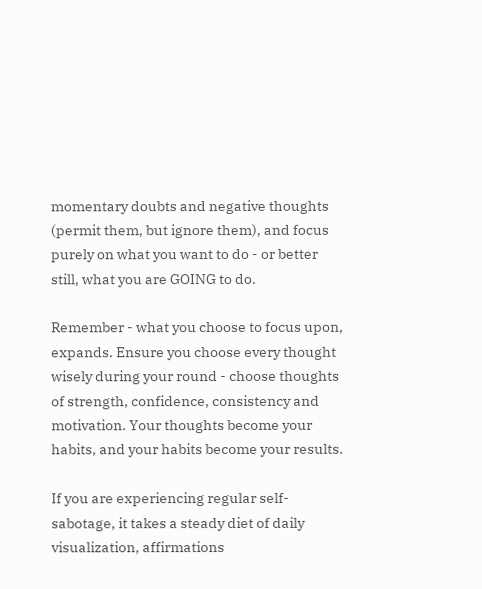momentary doubts and negative thoughts (permit them, but ignore them), and focus purely on what you want to do - or better still, what you are GOING to do.

Remember - what you choose to focus upon, expands. Ensure you choose every thought wisely during your round - choose thoughts of strength, confidence, consistency and motivation. Your thoughts become your habits, and your habits become your results.

If you are experiencing regular self-sabotage, it takes a steady diet of daily visualization, affirmations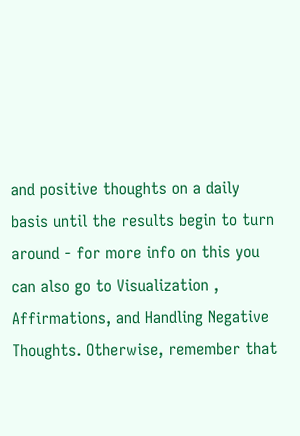and positive thoughts on a daily basis until the results begin to turn around - for more info on this you can also go to Visualization , Affirmations, and Handling Negative Thoughts. Otherwise, remember that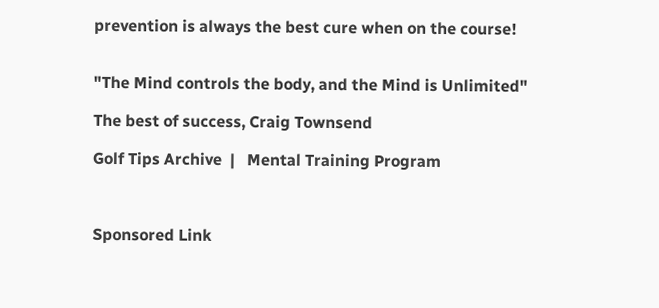prevention is always the best cure when on the course!


"The Mind controls the body, and the Mind is Unlimited"

The best of success, Craig Townsend

Golf Tips Archive  |   Mental Training Program



Sponsored Link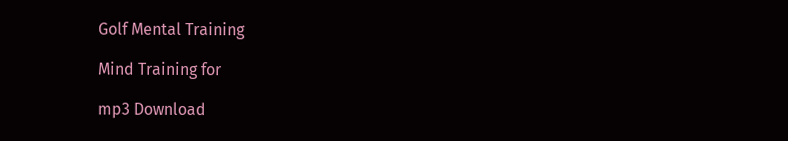Golf Mental Training

Mind Training for

mp3 Download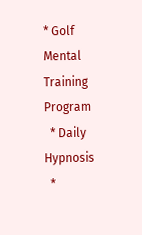* Golf Mental Training Program
  * Daily Hypnosis
  *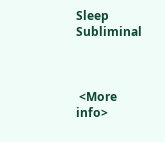Sleep Subliminal



 <More info>